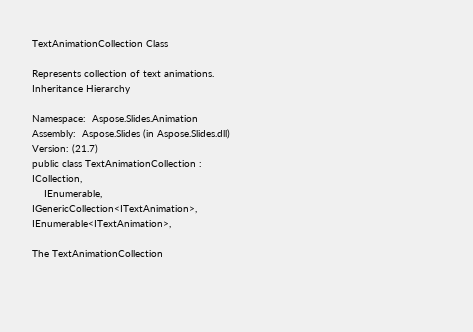TextAnimationCollection Class

Represents collection of text animations.
Inheritance Hierarchy

Namespace:  Aspose.Slides.Animation
Assembly:  Aspose.Slides (in Aspose.Slides.dll) Version: (21.7)
public class TextAnimationCollection : ICollection,
    IEnumerable, IGenericCollection<ITextAnimation>, IEnumerable<ITextAnimation>,

The TextAnimationCollection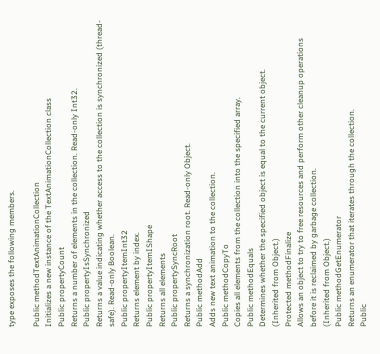type exposes the following members.

Public methodTextAnimationCollection
Initializes a new instance of the TextAnimationCollection class
Public propertyCount
Returns a number of elements in the collection. Read-only Int32.
Public propertyIsSynchronized
Returns a value indicating whether access to the collection is synchronized (thread-safe). Read-only Boolean.
Public propertyItemInt32
Returns element by index.
Public propertyItemIShape
Returns all elements
Public propertySyncRoot
Returns a synchronization root. Read-only Object.
Public methodAdd
Adds new text animation to the collection.
Public methodCopyTo
Copies all elements from the collection into the specified array.
Public methodEquals
Determines whether the specified object is equal to the current object.
(Inherited from Object.)
Protected methodFinalize
Allows an object to try to free resources and perform other cleanup operations before it is reclaimed by garbage collection.
(Inherited from Object.)
Public methodGetEnumerator
Returns an enumerator that iterates through the collection.
Public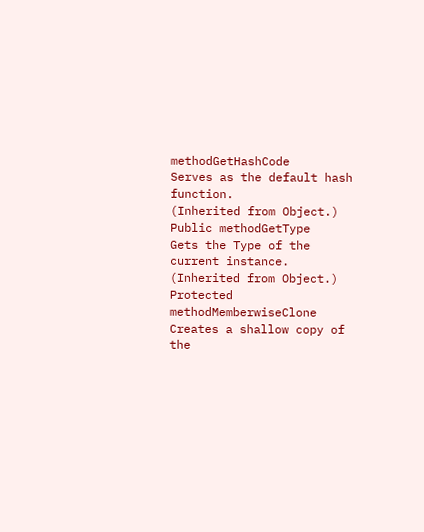methodGetHashCode
Serves as the default hash function.
(Inherited from Object.)
Public methodGetType
Gets the Type of the current instance.
(Inherited from Object.)
Protected methodMemberwiseClone
Creates a shallow copy of the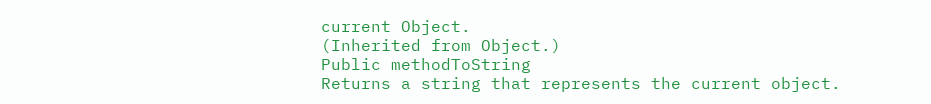current Object.
(Inherited from Object.)
Public methodToString
Returns a string that represents the current object.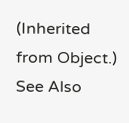(Inherited from Object.)
See Also